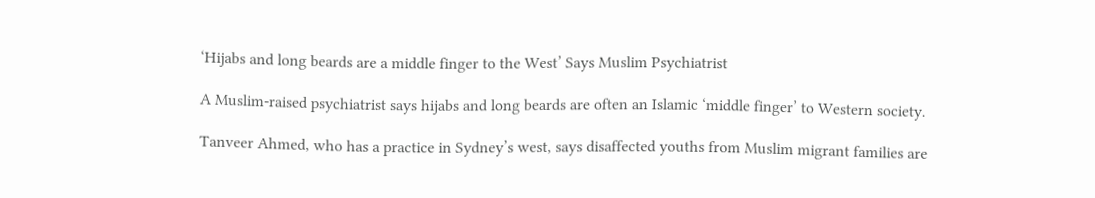‘Hijabs and long beards are a middle finger to the West’ Says Muslim Psychiatrist

A Muslim-raised psychiatrist says hijabs and long beards are often an Islamic ‘middle finger’ to Western society.

Tanveer Ahmed, who has a practice in Sydney’s west, says disaffected youths from Muslim migrant families are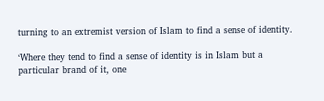turning to an extremist version of Islam to find a sense of identity.

‘Where they tend to find a sense of identity is in Islam but a particular brand of it, one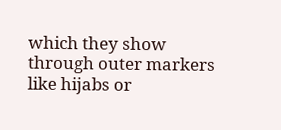which they show through outer markers like hijabs or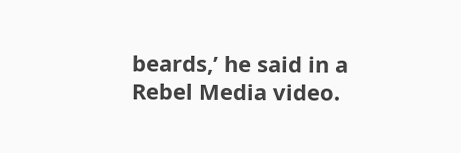beards,’ he said in a Rebel Media video.